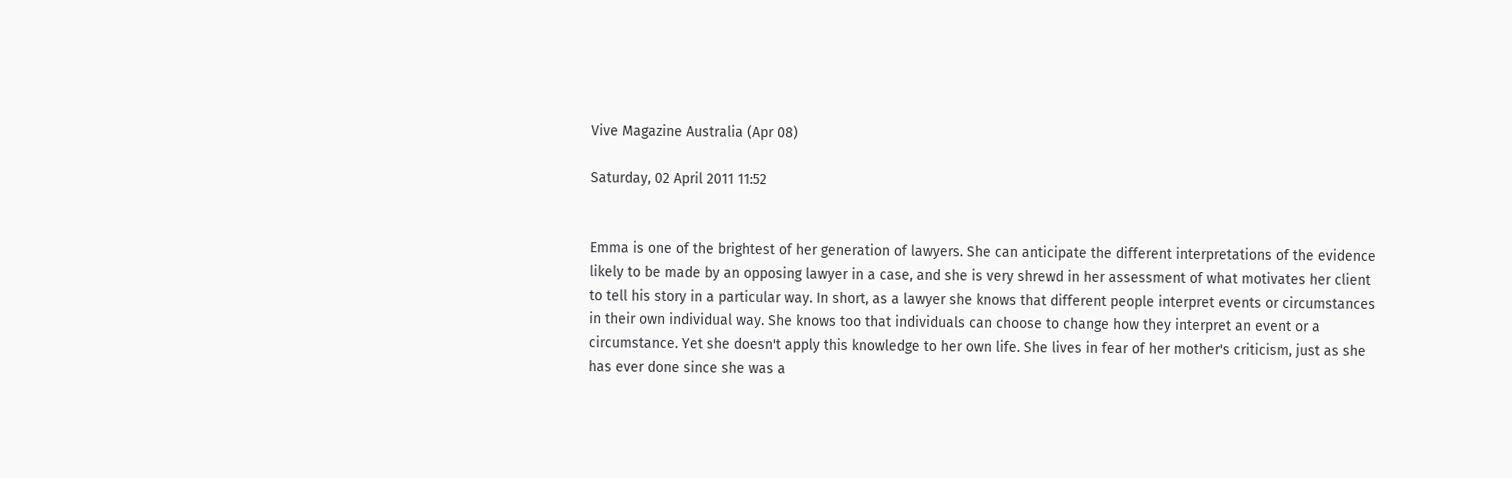Vive Magazine Australia (Apr 08)

Saturday, 02 April 2011 11:52


Emma is one of the brightest of her generation of lawyers. She can anticipate the different interpretations of the evidence likely to be made by an opposing lawyer in a case, and she is very shrewd in her assessment of what motivates her client to tell his story in a particular way. In short, as a lawyer she knows that different people interpret events or circumstances in their own individual way. She knows too that individuals can choose to change how they interpret an event or a circumstance. Yet she doesn't apply this knowledge to her own life. She lives in fear of her mother's criticism, just as she has ever done since she was a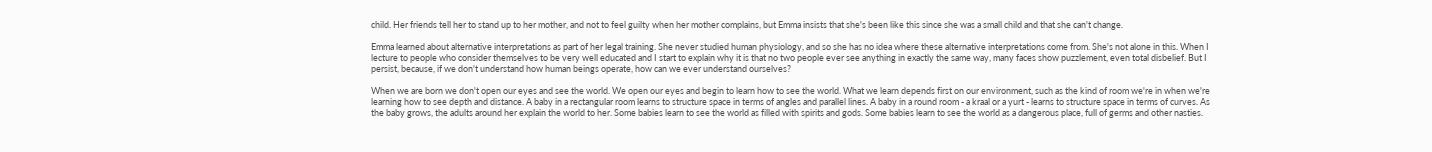child. Her friends tell her to stand up to her mother, and not to feel guilty when her mother complains, but Emma insists that she's been like this since she was a small child and that she can't change.

Emma learned about alternative interpretations as part of her legal training. She never studied human physiology, and so she has no idea where these alternative interpretations come from. She's not alone in this. When I lecture to people who consider themselves to be very well educated and I start to explain why it is that no two people ever see anything in exactly the same way, many faces show puzzlement, even total disbelief. But I persist, because, if we don't understand how human beings operate, how can we ever understand ourselves?

When we are born we don't open our eyes and see the world. We open our eyes and begin to learn how to see the world. What we learn depends first on our environment, such as the kind of room we're in when we're learning how to see depth and distance. A baby in a rectangular room learns to structure space in terms of angles and parallel lines. A baby in a round room - a kraal or a yurt - learns to structure space in terms of curves. As the baby grows, the adults around her explain the world to her. Some babies learn to see the world as filled with spirits and gods. Some babies learn to see the world as a dangerous place, full of germs and other nasties.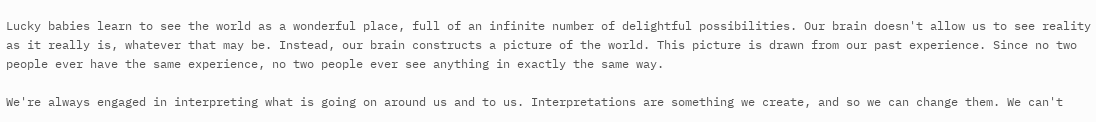Lucky babies learn to see the world as a wonderful place, full of an infinite number of delightful possibilities. Our brain doesn't allow us to see reality as it really is, whatever that may be. Instead, our brain constructs a picture of the world. This picture is drawn from our past experience. Since no two people ever have the same experience, no two people ever see anything in exactly the same way.

We're always engaged in interpreting what is going on around us and to us. Interpretations are something we create, and so we can change them. We can't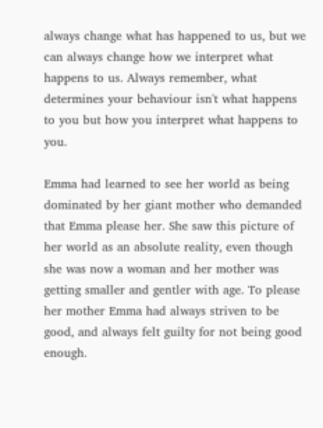always change what has happened to us, but we can always change how we interpret what happens to us. Always remember, what determines your behaviour isn't what happens to you but how you interpret what happens to you.

Emma had learned to see her world as being dominated by her giant mother who demanded that Emma please her. She saw this picture of her world as an absolute reality, even though she was now a woman and her mother was getting smaller and gentler with age. To please her mother Emma had always striven to be good, and always felt guilty for not being good enough.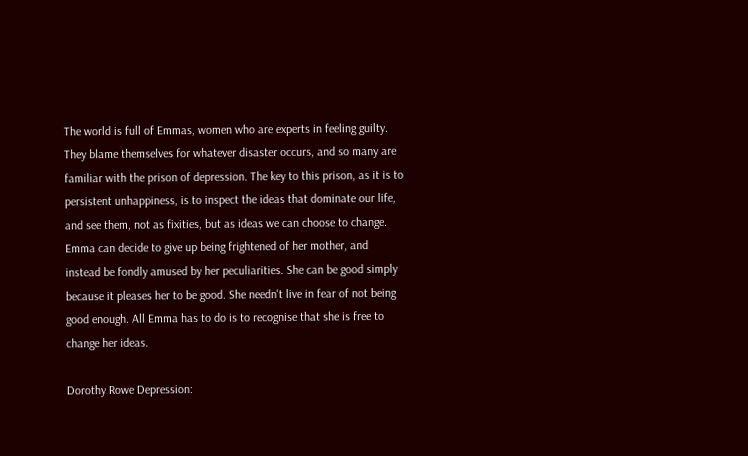The world is full of Emmas, women who are experts in feeling guilty. They blame themselves for whatever disaster occurs, and so many are familiar with the prison of depression. The key to this prison, as it is to persistent unhappiness, is to inspect the ideas that dominate our life, and see them, not as fixities, but as ideas we can choose to change. Emma can decide to give up being frightened of her mother, and instead be fondly amused by her peculiarities. She can be good simply because it pleases her to be good. She needn't live in fear of not being good enough. All Emma has to do is to recognise that she is free to change her ideas.

Dorothy Rowe Depression: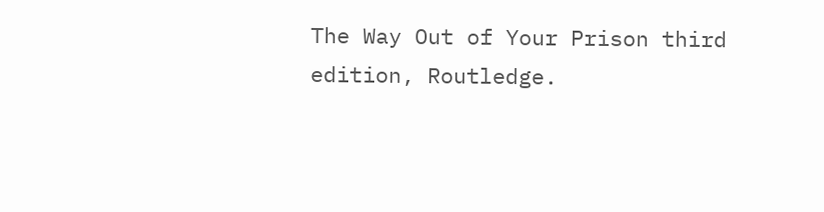The Way Out of Your Prison third edition, Routledge.